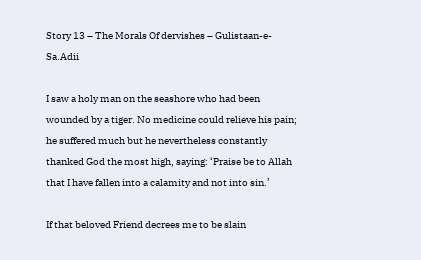Story 13 – The Morals Of dervishes – Gulistaan-e-Sa.Adii

I saw a holy man on the seashore who had been wounded by a tiger. No medicine could relieve his pain; he suffered much but he nevertheless constantly thanked God the most high, saying: ‘Praise be to Allah that I have fallen into a calamity and not into sin.’

If that beloved Friend decrees me to be slain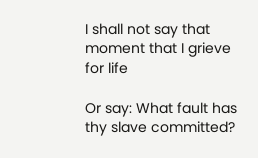I shall not say that moment that I grieve for life

Or say: What fault has thy slave committed?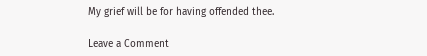My grief will be for having offended thee.

Leave a Comment